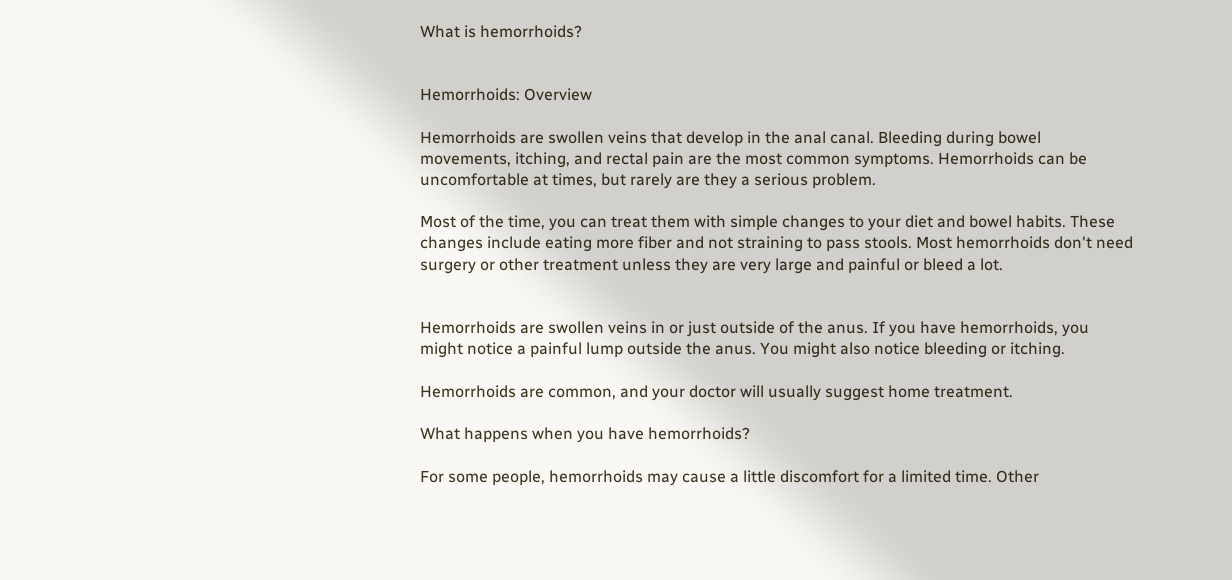What is hemorrhoids?


Hemorrhoids: Overview

Hemorrhoids are swollen veins that develop in the anal canal. Bleeding during bowel movements, itching, and rectal pain are the most common symptoms. Hemorrhoids can be uncomfortable at times, but rarely are they a serious problem.

Most of the time, you can treat them with simple changes to your diet and bowel habits. These changes include eating more fiber and not straining to pass stools. Most hemorrhoids don't need surgery or other treatment unless they are very large and painful or bleed a lot.


Hemorrhoids are swollen veins in or just outside of the anus. If you have hemorrhoids, you might notice a painful lump outside the anus. You might also notice bleeding or itching.

Hemorrhoids are common, and your doctor will usually suggest home treatment.

What happens when you have hemorrhoids?

For some people, hemorrhoids may cause a little discomfort for a limited time. Other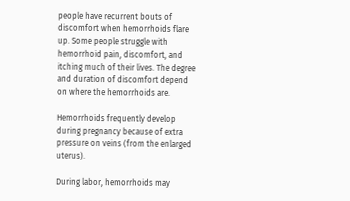people have recurrent bouts of discomfort when hemorrhoids flare up. Some people struggle with hemorrhoid pain, discomfort, and itching much of their lives. The degree and duration of discomfort depend on where the hemorrhoids are.

Hemorrhoids frequently develop during pregnancy because of extra pressure on veins (from the enlarged uterus).

During labor, hemorrhoids may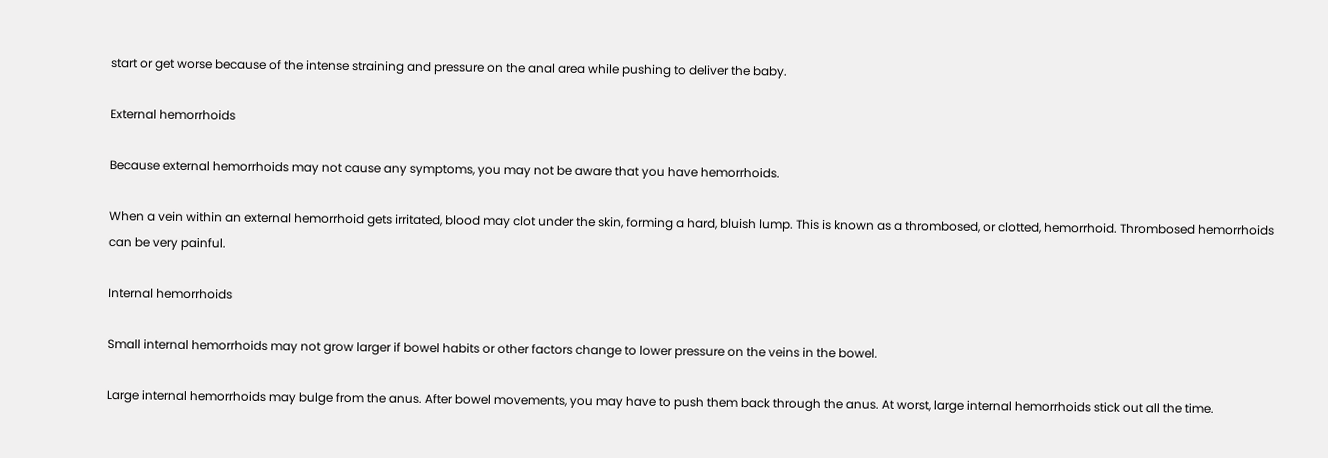start or get worse because of the intense straining and pressure on the anal area while pushing to deliver the baby.

External hemorrhoids

Because external hemorrhoids may not cause any symptoms, you may not be aware that you have hemorrhoids.

When a vein within an external hemorrhoid gets irritated, blood may clot under the skin, forming a hard, bluish lump. This is known as a thrombosed, or clotted, hemorrhoid. Thrombosed hemorrhoids can be very painful.

Internal hemorrhoids

Small internal hemorrhoids may not grow larger if bowel habits or other factors change to lower pressure on the veins in the bowel.

Large internal hemorrhoids may bulge from the anus. After bowel movements, you may have to push them back through the anus. At worst, large internal hemorrhoids stick out all the time.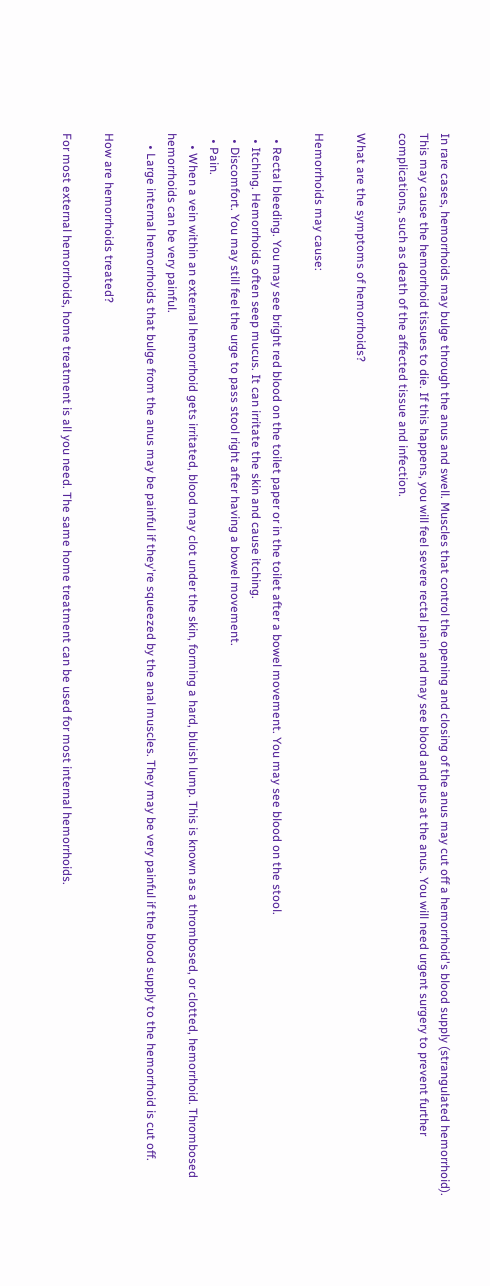In rare cases, hemorrhoids may bulge through the anus and swell. Muscles that control the opening and closing of the anus may cut off a hemorrhoid's blood supply (strangulated hemorrhoid). This may cause the hemorrhoid tissues to die. If this happens, you will feel severe rectal pain and may see blood and pus at the anus. You will need urgent surgery to prevent further complications, such as death of the affected tissue and infection.

What are the symptoms of hemorrhoids?

Hemorrhoids may cause:

  • Rectal bleeding. You may see bright red blood on the toilet paper or in the toilet after a bowel movement. You may see blood on the stool.
  • Itching. Hemorrhoids often seep mucus. It can irritate the skin and cause itching.
  • Discomfort. You may still feel the urge to pass stool right after having a bowel movement.
  • Pain.
    • When a vein within an external hemorrhoid gets irritated, blood may clot under the skin, forming a hard, bluish lump. This is known as a thrombosed, or clotted, hemorrhoid. Thrombosed hemorrhoids can be very painful.
    • Large internal hemorrhoids that bulge from the anus may be painful if they're squeezed by the anal muscles. They may be very painful if the blood supply to the hemorrhoid is cut off.

How are hemorrhoids treated?

For most external hemorrhoids, home treatment is all you need. The same home treatment can be used for most internal hemorrhoids.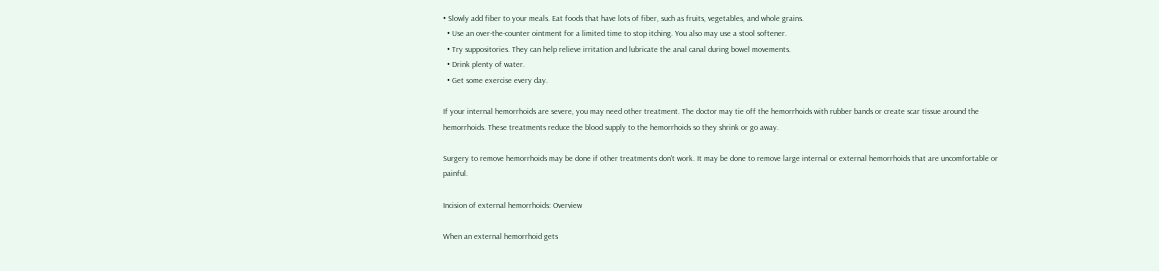• Slowly add fiber to your meals. Eat foods that have lots of fiber, such as fruits, vegetables, and whole grains.
  • Use an over-the-counter ointment for a limited time to stop itching. You also may use a stool softener.
  • Try suppositories. They can help relieve irritation and lubricate the anal canal during bowel movements.
  • Drink plenty of water.
  • Get some exercise every day.

If your internal hemorrhoids are severe, you may need other treatment. The doctor may tie off the hemorrhoids with rubber bands or create scar tissue around the hemorrhoids. These treatments reduce the blood supply to the hemorrhoids so they shrink or go away.

Surgery to remove hemorrhoids may be done if other treatments don't work. It may be done to remove large internal or external hemorrhoids that are uncomfortable or painful.

Incision of external hemorrhoids: Overview

When an external hemorrhoid gets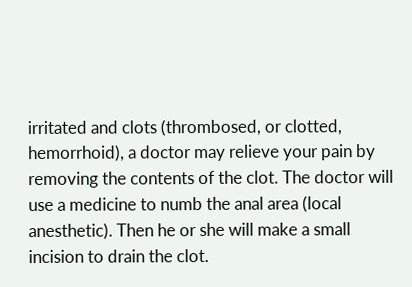irritated and clots (thrombosed, or clotted, hemorrhoid), a doctor may relieve your pain by removing the contents of the clot. The doctor will use a medicine to numb the anal area (local anesthetic). Then he or she will make a small incision to drain the clot.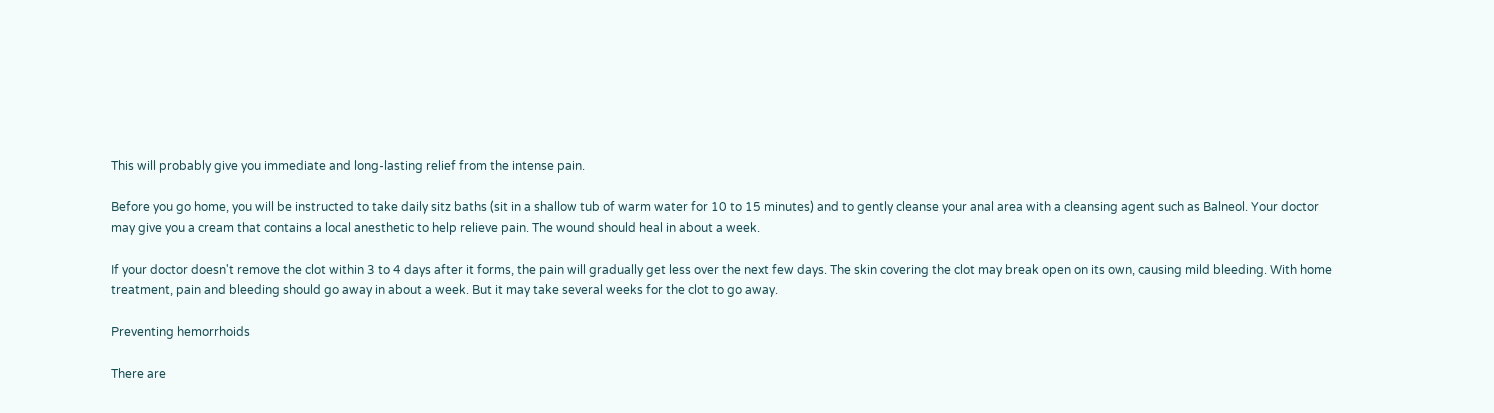This will probably give you immediate and long-lasting relief from the intense pain.

Before you go home, you will be instructed to take daily sitz baths (sit in a shallow tub of warm water for 10 to 15 minutes) and to gently cleanse your anal area with a cleansing agent such as Balneol. Your doctor may give you a cream that contains a local anesthetic to help relieve pain. The wound should heal in about a week.

If your doctor doesn't remove the clot within 3 to 4 days after it forms, the pain will gradually get less over the next few days. The skin covering the clot may break open on its own, causing mild bleeding. With home treatment, pain and bleeding should go away in about a week. But it may take several weeks for the clot to go away.

Preventing hemorrhoids

There are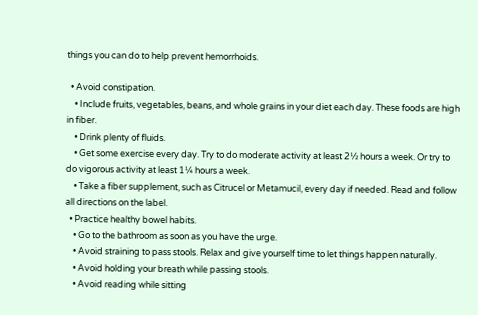things you can do to help prevent hemorrhoids.

  • Avoid constipation.
    • Include fruits, vegetables, beans, and whole grains in your diet each day. These foods are high in fiber.
    • Drink plenty of fluids.
    • Get some exercise every day. Try to do moderate activity at least 2½ hours a week. Or try to do vigorous activity at least 1¼ hours a week.
    • Take a fiber supplement, such as Citrucel or Metamucil, every day if needed. Read and follow all directions on the label.
  • Practice healthy bowel habits.
    • Go to the bathroom as soon as you have the urge.
    • Avoid straining to pass stools. Relax and give yourself time to let things happen naturally.
    • Avoid holding your breath while passing stools.
    • Avoid reading while sitting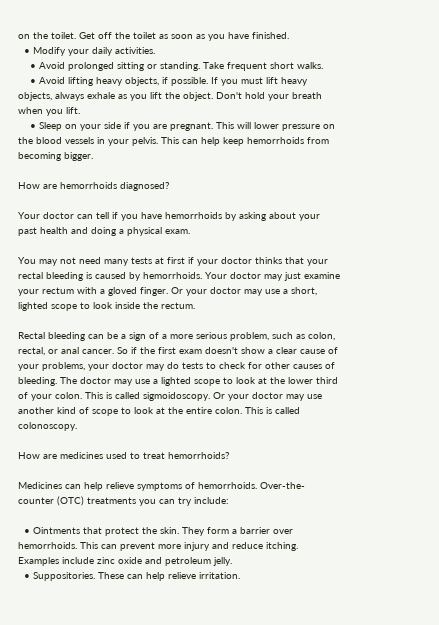on the toilet. Get off the toilet as soon as you have finished.
  • Modify your daily activities.
    • Avoid prolonged sitting or standing. Take frequent short walks.
    • Avoid lifting heavy objects, if possible. If you must lift heavy objects, always exhale as you lift the object. Don't hold your breath when you lift.
    • Sleep on your side if you are pregnant. This will lower pressure on the blood vessels in your pelvis. This can help keep hemorrhoids from becoming bigger.

How are hemorrhoids diagnosed?

Your doctor can tell if you have hemorrhoids by asking about your past health and doing a physical exam.

You may not need many tests at first if your doctor thinks that your rectal bleeding is caused by hemorrhoids. Your doctor may just examine your rectum with a gloved finger. Or your doctor may use a short, lighted scope to look inside the rectum.

Rectal bleeding can be a sign of a more serious problem, such as colon, rectal, or anal cancer. So if the first exam doesn't show a clear cause of your problems, your doctor may do tests to check for other causes of bleeding. The doctor may use a lighted scope to look at the lower third of your colon. This is called sigmoidoscopy. Or your doctor may use another kind of scope to look at the entire colon. This is called colonoscopy.

How are medicines used to treat hemorrhoids?

Medicines can help relieve symptoms of hemorrhoids. Over-the-counter (OTC) treatments you can try include:

  • Ointments that protect the skin. They form a barrier over hemorrhoids. This can prevent more injury and reduce itching. Examples include zinc oxide and petroleum jelly.
  • Suppositories. These can help relieve irritation.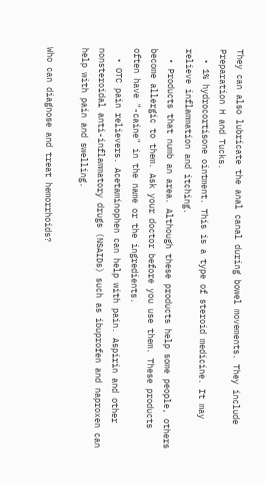They can also lubricate the anal canal during bowel movements. They include Preparation H and Tucks.
  • 1% hydrocortisone ointment. This is a type of steroid medicine. It may relieve inflammation and itching.
  • Products that numb an area. Although these products help some people, others become allergic to them. Ask your doctor before you use them. These products often have "-caine" in the name or the ingredients.
  • OTC pain relievers. Acetaminophen can help with pain. Aspirin and other nonsteroidal anti-inflammatory drugs (NSAIDs) such as ibuprofen and naproxen can help with pain and swelling.

Who can diagnose and treat hemorrhoids?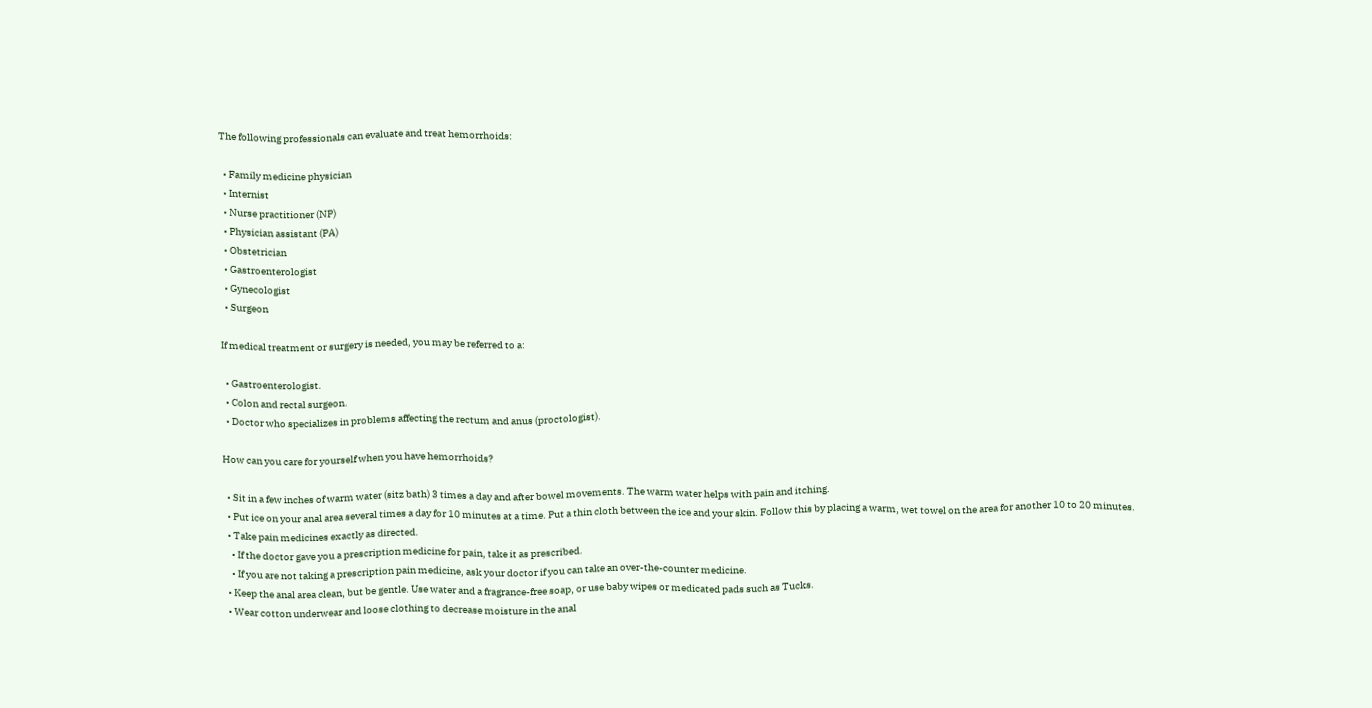The following professionals can evaluate and treat hemorrhoids:

  • Family medicine physician
  • Internist
  • Nurse practitioner (NP)
  • Physician assistant (PA)
  • Obstetrician
  • Gastroenterologist
  • Gynecologist
  • Surgeon

If medical treatment or surgery is needed, you may be referred to a:

  • Gastroenterologist.
  • Colon and rectal surgeon.
  • Doctor who specializes in problems affecting the rectum and anus (proctologist).

How can you care for yourself when you have hemorrhoids?

  • Sit in a few inches of warm water (sitz bath) 3 times a day and after bowel movements. The warm water helps with pain and itching.
  • Put ice on your anal area several times a day for 10 minutes at a time. Put a thin cloth between the ice and your skin. Follow this by placing a warm, wet towel on the area for another 10 to 20 minutes.
  • Take pain medicines exactly as directed.
    • If the doctor gave you a prescription medicine for pain, take it as prescribed.
    • If you are not taking a prescription pain medicine, ask your doctor if you can take an over-the-counter medicine.
  • Keep the anal area clean, but be gentle. Use water and a fragrance-free soap, or use baby wipes or medicated pads such as Tucks.
  • Wear cotton underwear and loose clothing to decrease moisture in the anal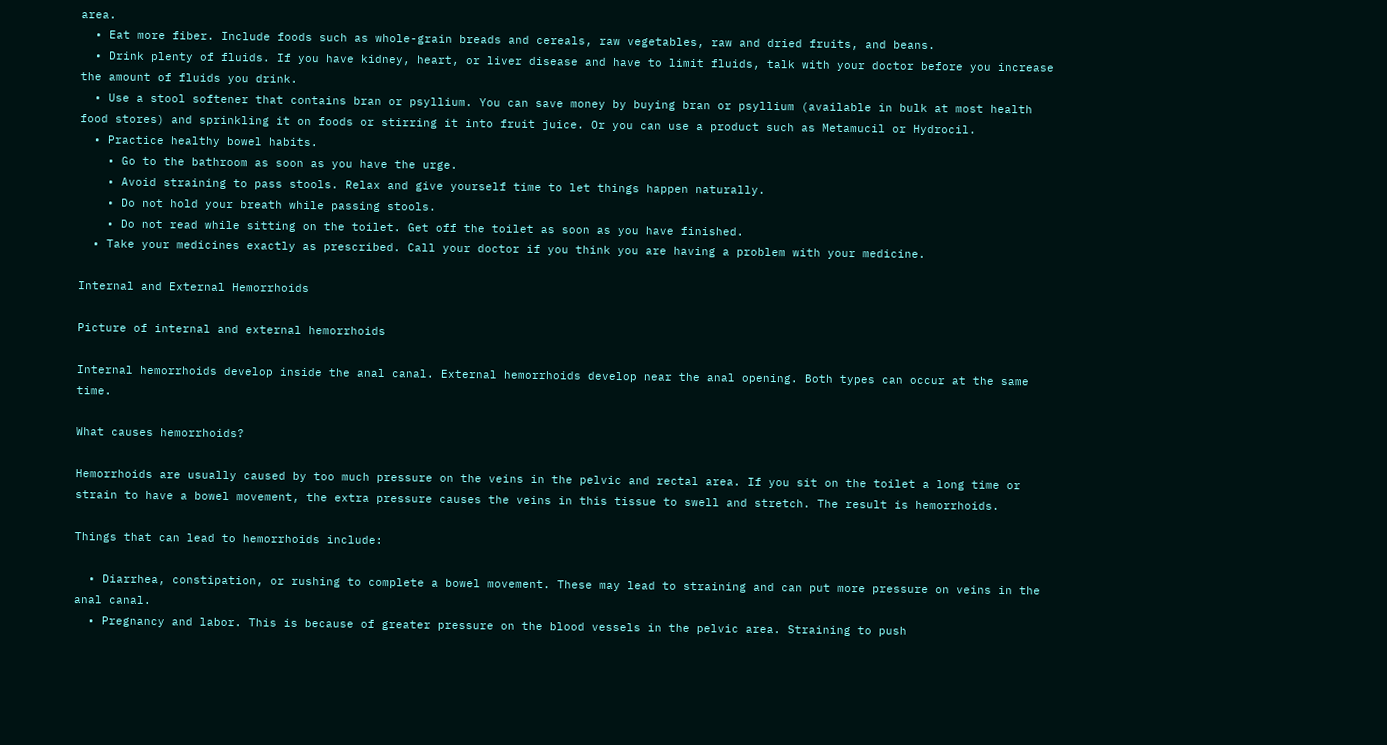area.
  • Eat more fiber. Include foods such as whole-grain breads and cereals, raw vegetables, raw and dried fruits, and beans.
  • Drink plenty of fluids. If you have kidney, heart, or liver disease and have to limit fluids, talk with your doctor before you increase the amount of fluids you drink.
  • Use a stool softener that contains bran or psyllium. You can save money by buying bran or psyllium (available in bulk at most health food stores) and sprinkling it on foods or stirring it into fruit juice. Or you can use a product such as Metamucil or Hydrocil.
  • Practice healthy bowel habits.
    • Go to the bathroom as soon as you have the urge.
    • Avoid straining to pass stools. Relax and give yourself time to let things happen naturally.
    • Do not hold your breath while passing stools.
    • Do not read while sitting on the toilet. Get off the toilet as soon as you have finished.
  • Take your medicines exactly as prescribed. Call your doctor if you think you are having a problem with your medicine.

Internal and External Hemorrhoids

Picture of internal and external hemorrhoids

Internal hemorrhoids develop inside the anal canal. External hemorrhoids develop near the anal opening. Both types can occur at the same time.

What causes hemorrhoids?

Hemorrhoids are usually caused by too much pressure on the veins in the pelvic and rectal area. If you sit on the toilet a long time or strain to have a bowel movement, the extra pressure causes the veins in this tissue to swell and stretch. The result is hemorrhoids.

Things that can lead to hemorrhoids include:

  • Diarrhea, constipation, or rushing to complete a bowel movement. These may lead to straining and can put more pressure on veins in the anal canal.
  • Pregnancy and labor. This is because of greater pressure on the blood vessels in the pelvic area. Straining to push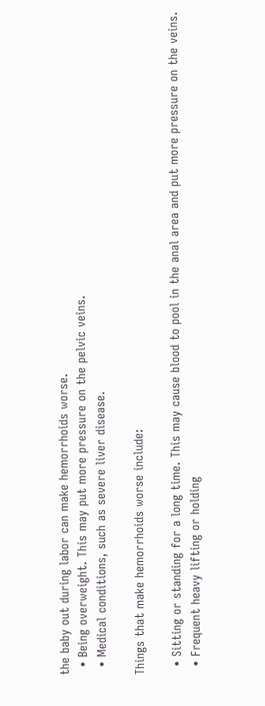the baby out during labor can make hemorrhoids worse.
  • Being overweight. This may put more pressure on the pelvic veins.
  • Medical conditions, such as severe liver disease.

Things that make hemorrhoids worse include:

  • Sitting or standing for a long time. This may cause blood to pool in the anal area and put more pressure on the veins.
  • Frequent heavy lifting or holding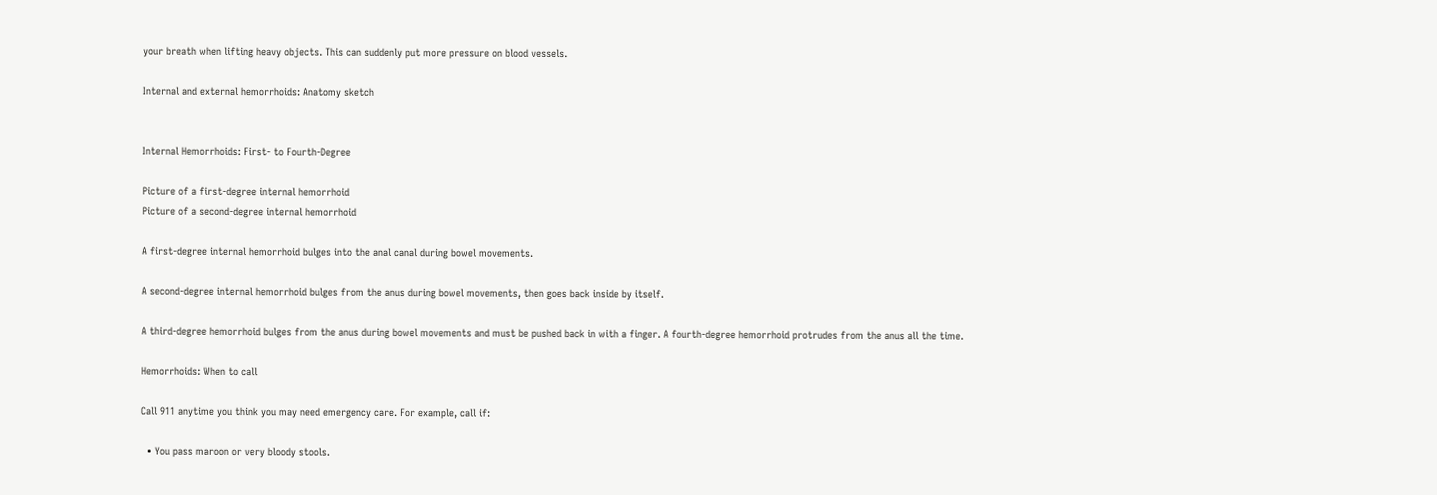your breath when lifting heavy objects. This can suddenly put more pressure on blood vessels.

Internal and external hemorrhoids: Anatomy sketch


Internal Hemorrhoids: First- to Fourth-Degree

Picture of a first-degree internal hemorrhoid
Picture of a second-degree internal hemorrhoid

A first-degree internal hemorrhoid bulges into the anal canal during bowel movements.

A second-degree internal hemorrhoid bulges from the anus during bowel movements, then goes back inside by itself.

A third-degree hemorrhoid bulges from the anus during bowel movements and must be pushed back in with a finger. A fourth-degree hemorrhoid protrudes from the anus all the time.

Hemorrhoids: When to call

Call 911 anytime you think you may need emergency care. For example, call if:

  • You pass maroon or very bloody stools.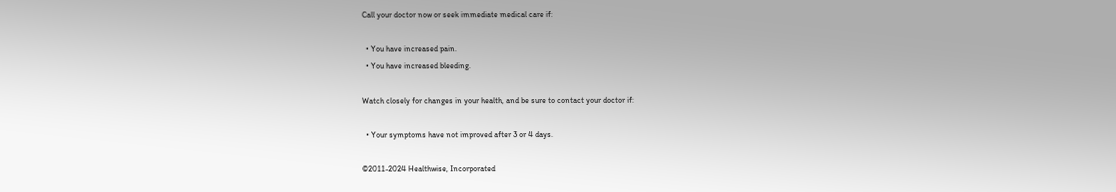Call your doctor now or seek immediate medical care if:

  • You have increased pain.
  • You have increased bleeding.

Watch closely for changes in your health, and be sure to contact your doctor if:

  • Your symptoms have not improved after 3 or 4 days.

©2011-2024 Healthwise, Incorporated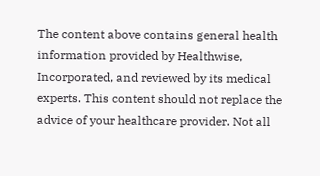The content above contains general health information provided by Healthwise, Incorporated, and reviewed by its medical experts. This content should not replace the advice of your healthcare provider. Not all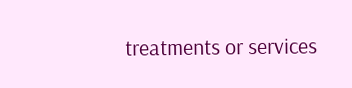treatments or services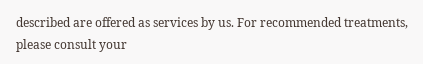described are offered as services by us. For recommended treatments, please consult your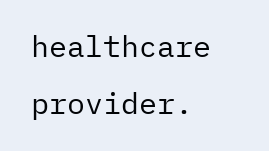healthcare provider.